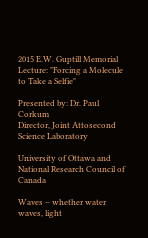2015 E.W. Guptill Memorial Lecture: "Forcing a Molecule to Take a Selfie"

Presented by: Dr. Paul Corkum
Director, Joint Attosecond Science Laboratory

University of Ottawa and National Research Council of Canada

Waves – whether water waves, light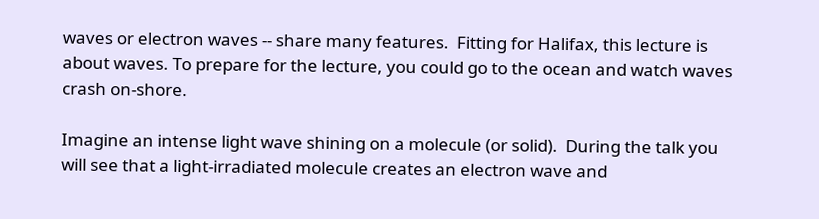waves or electron waves -- share many features.  Fitting for Halifax, this lecture is about waves. To prepare for the lecture, you could go to the ocean and watch waves crash on-shore.

Imagine an intense light wave shining on a molecule (or solid).  During the talk you will see that a light-irradiated molecule creates an electron wave and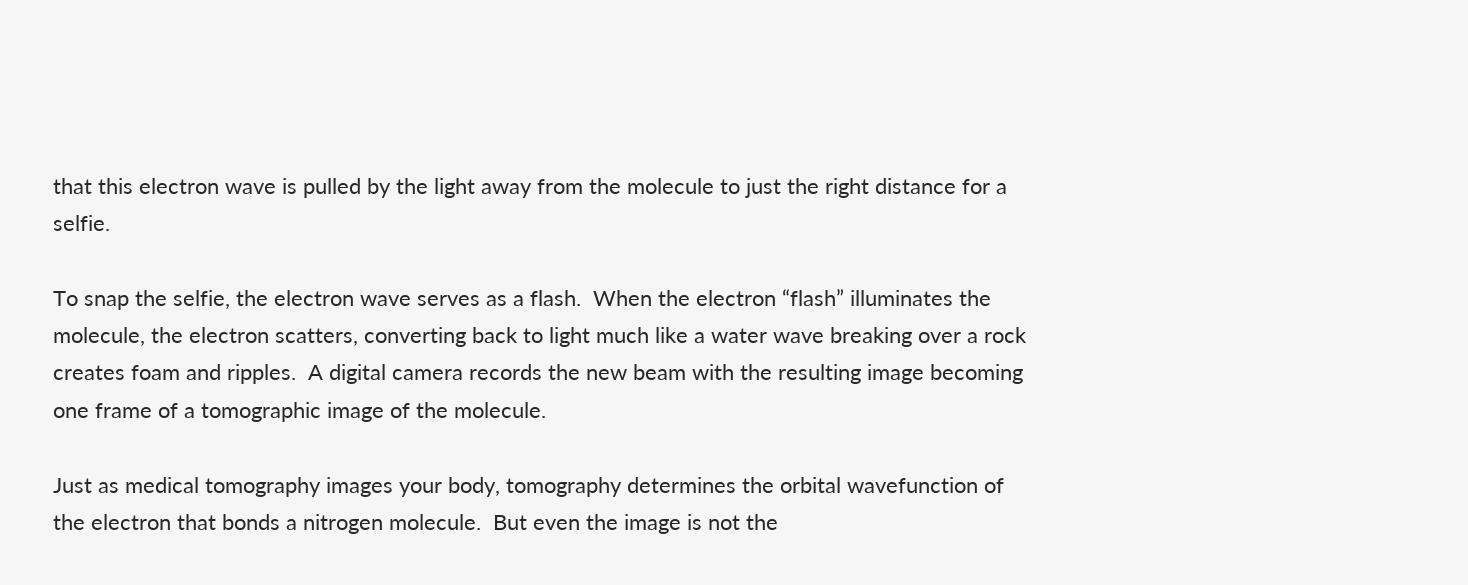that this electron wave is pulled by the light away from the molecule to just the right distance for a selfie.

To snap the selfie, the electron wave serves as a flash.  When the electron “flash” illuminates the molecule, the electron scatters, converting back to light much like a water wave breaking over a rock creates foam and ripples.  A digital camera records the new beam with the resulting image becoming one frame of a tomographic image of the molecule.

Just as medical tomography images your body, tomography determines the orbital wavefunction of the electron that bonds a nitrogen molecule.  But even the image is not the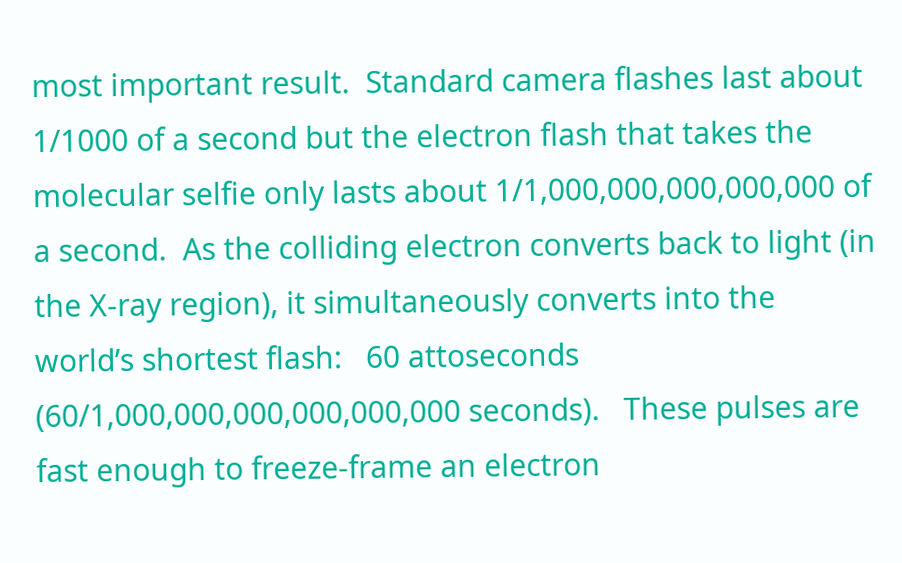most important result.  Standard camera flashes last about 1/1000 of a second but the electron flash that takes the molecular selfie only lasts about 1/1,000,000,000,000,000 of a second.  As the colliding electron converts back to light (in the X-ray region), it simultaneously converts into the world’s shortest flash:   60 attoseconds (60/1,000,000,000,000,000,000 seconds).   These pulses are fast enough to freeze-frame an electron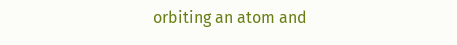orbiting an atom and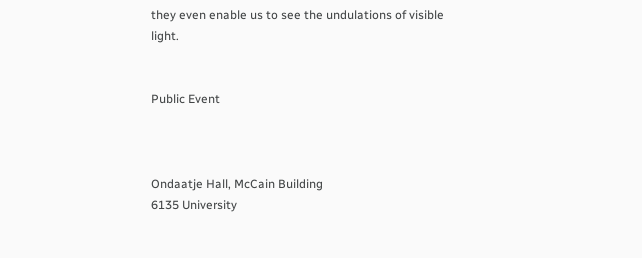they even enable us to see the undulations of visible light.


Public Event



Ondaatje Hall, McCain Building
6135 University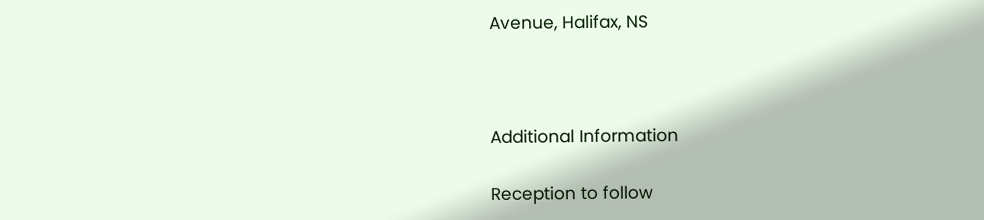Avenue, Halifax, NS



Additional Information

Reception to follow